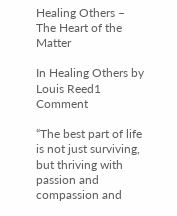Healing Others – The Heart of the Matter

In Healing Others by Louis Reed1 Comment

“The best part of life is not just surviving, but thriving with passion and compassion and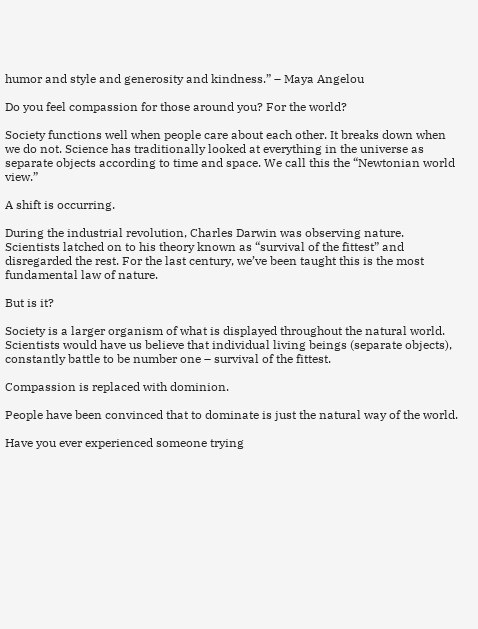humor and style and generosity and kindness.” – Maya Angelou

Do you feel compassion for those around you? For the world?

Society functions well when people care about each other. It breaks down when we do not. Science has traditionally looked at everything in the universe as separate objects according to time and space. We call this the “Newtonian world view.”

A shift is occurring.

During the industrial revolution, Charles Darwin was observing nature. Scientists latched on to his theory known as “survival of the fittest” and disregarded the rest. For the last century, we’ve been taught this is the most fundamental law of nature.

But is it?

Society is a larger organism of what is displayed throughout the natural world. Scientists would have us believe that individual living beings (separate objects), constantly battle to be number one – survival of the fittest.

Compassion is replaced with dominion.

People have been convinced that to dominate is just the natural way of the world.

Have you ever experienced someone trying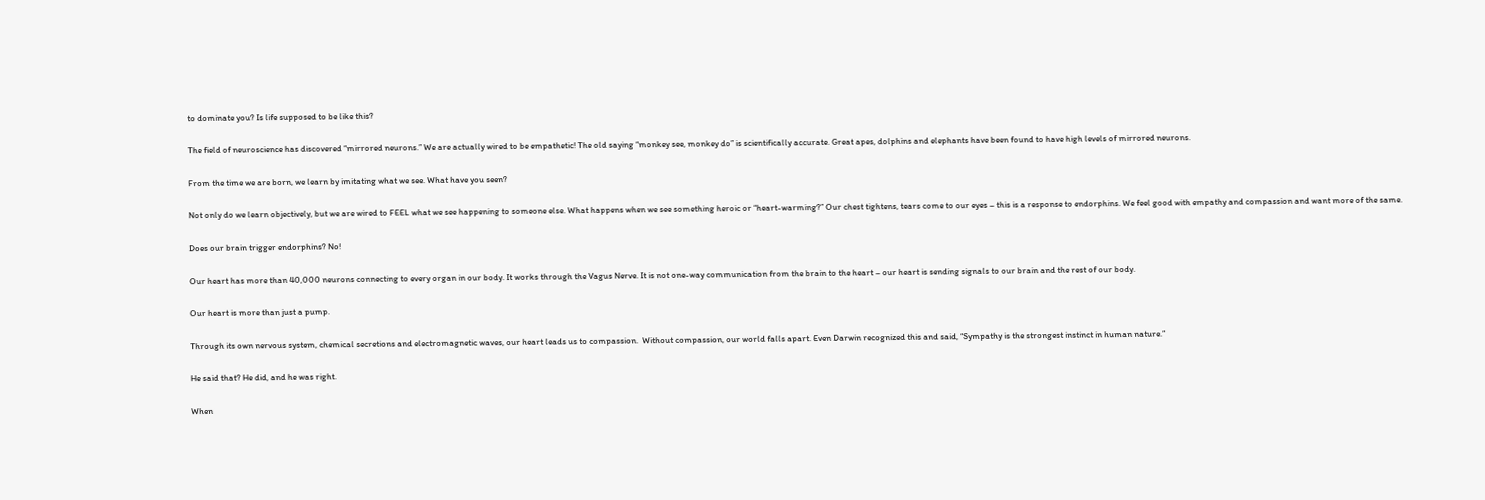to dominate you? Is life supposed to be like this?

The field of neuroscience has discovered “mirrored neurons.” We are actually wired to be empathetic! The old saying “monkey see, monkey do” is scientifically accurate. Great apes, dolphins and elephants have been found to have high levels of mirrored neurons.

From the time we are born, we learn by imitating what we see. What have you seen?

Not only do we learn objectively, but we are wired to FEEL what we see happening to someone else. What happens when we see something heroic or “heart-warming?” Our chest tightens, tears come to our eyes – this is a response to endorphins. We feel good with empathy and compassion and want more of the same.

Does our brain trigger endorphins? No!

Our heart has more than 40,000 neurons connecting to every organ in our body. It works through the Vagus Nerve. It is not one-way communication from the brain to the heart – our heart is sending signals to our brain and the rest of our body.

Our heart is more than just a pump.

Through its own nervous system, chemical secretions and electromagnetic waves, our heart leads us to compassion.  Without compassion, our world falls apart. Even Darwin recognized this and said, “Sympathy is the strongest instinct in human nature.”

He said that? He did, and he was right.

When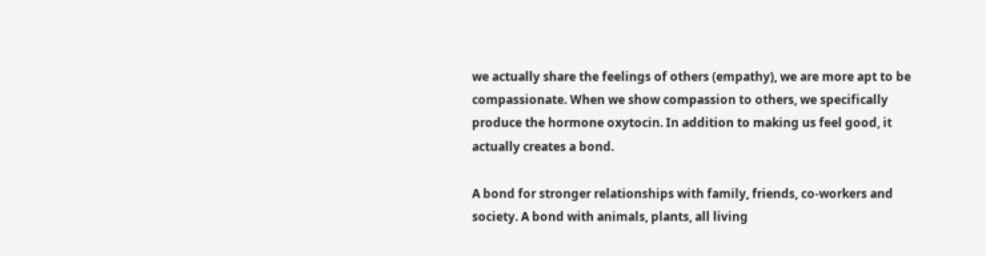we actually share the feelings of others (empathy), we are more apt to be compassionate. When we show compassion to others, we specifically produce the hormone oxytocin. In addition to making us feel good, it actually creates a bond.

A bond for stronger relationships with family, friends, co-workers and society. A bond with animals, plants, all living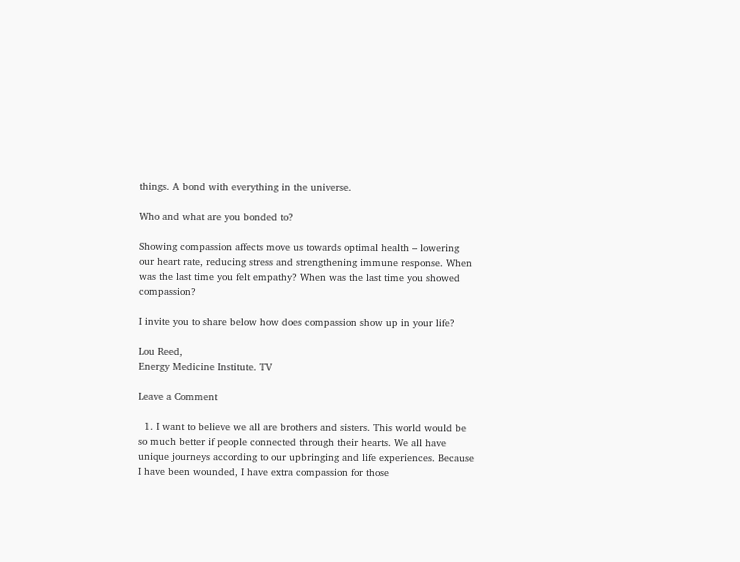things. A bond with everything in the universe.

Who and what are you bonded to?

Showing compassion affects move us towards optimal health – lowering our heart rate, reducing stress and strengthening immune response. When was the last time you felt empathy? When was the last time you showed compassion?

I invite you to share below how does compassion show up in your life?

Lou Reed,
Energy Medicine Institute. TV

Leave a Comment

  1. I want to believe we all are brothers and sisters. This world would be so much better if people connected through their hearts. We all have unique journeys according to our upbringing and life experiences. Because I have been wounded, I have extra compassion for those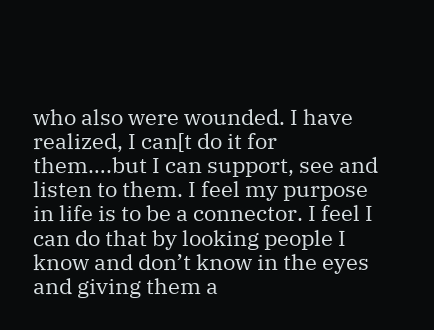who also were wounded. I have realized, I can[t do it for them….but I can support, see and listen to them. I feel my purpose in life is to be a connector. I feel I can do that by looking people I know and don’t know in the eyes and giving them a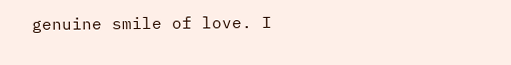genuine smile of love. I